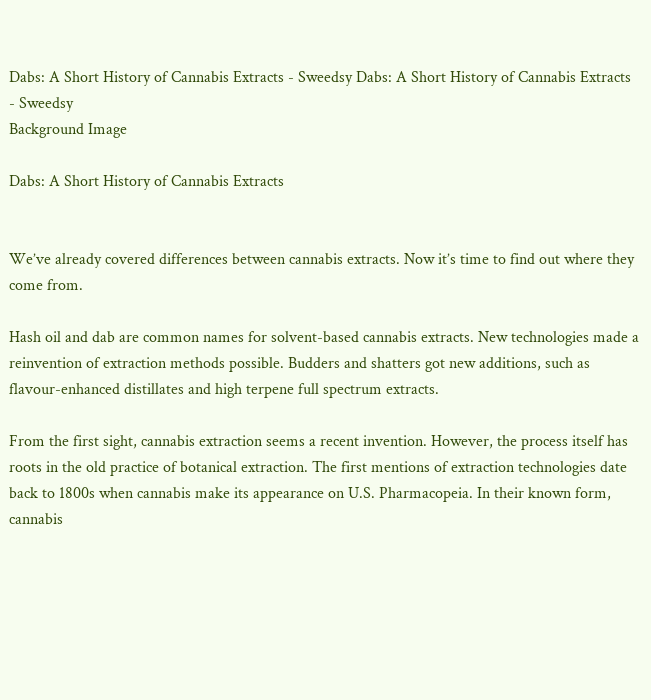Dabs: A Short History of Cannabis Extracts - Sweedsy Dabs: A Short History of Cannabis Extracts - Sweedsy
Background Image

Dabs: A Short History of Cannabis Extracts


We’ve already covered differences between cannabis extracts. Now it’s time to find out where they come from.

Hash oil and dab are common names for solvent-based cannabis extracts. New technologies made a reinvention of extraction methods possible. Budders and shatters got new additions, such as flavour-enhanced distillates and high terpene full spectrum extracts.

From the first sight, cannabis extraction seems a recent invention. However, the process itself has roots in the old practice of botanical extraction. The first mentions of extraction technologies date back to 1800s when cannabis make its appearance on U.S. Pharmacopeia. In their known form, cannabis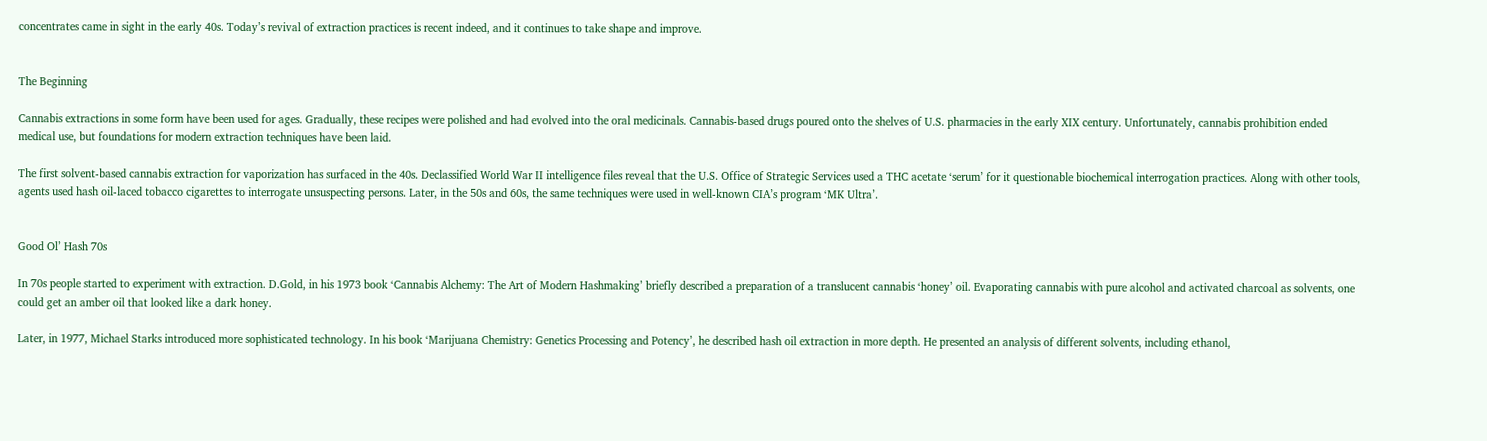concentrates came in sight in the early 40s. Today’s revival of extraction practices is recent indeed, and it continues to take shape and improve.


The Beginning

Cannabis extractions in some form have been used for ages. Gradually, these recipes were polished and had evolved into the oral medicinals. Cannabis-based drugs poured onto the shelves of U.S. pharmacies in the early XIX century. Unfortunately, cannabis prohibition ended medical use, but foundations for modern extraction techniques have been laid.

The first solvent-based cannabis extraction for vaporization has surfaced in the 40s. Declassified World War II intelligence files reveal that the U.S. Office of Strategic Services used a THC acetate ‘serum’ for it questionable biochemical interrogation practices. Along with other tools, agents used hash oil-laced tobacco cigarettes to interrogate unsuspecting persons. Later, in the 50s and 60s, the same techniques were used in well-known CIA’s program ‘MK Ultra’.


Good Ol’ Hash 70s

In 70s people started to experiment with extraction. D.Gold, in his 1973 book ‘Cannabis Alchemy: The Art of Modern Hashmaking’ briefly described a preparation of a translucent cannabis ‘honey’ oil. Evaporating cannabis with pure alcohol and activated charcoal as solvents, one could get an amber oil that looked like a dark honey.

Later, in 1977, Michael Starks introduced more sophisticated technology. In his book ‘Marijuana Chemistry: Genetics Processing and Potency’, he described hash oil extraction in more depth. He presented an analysis of different solvents, including ethanol,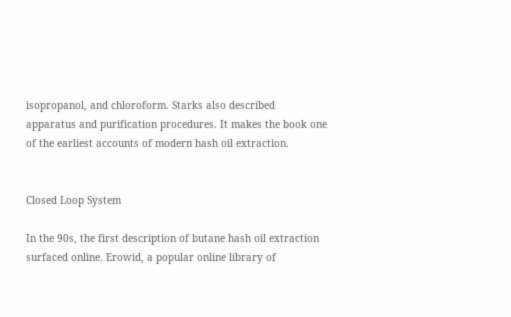isopropanol, and chloroform. Starks also described apparatus and purification procedures. It makes the book one of the earliest accounts of modern hash oil extraction.


Closed Loop System

In the 90s, the first description of butane hash oil extraction surfaced online. Erowid, a popular online library of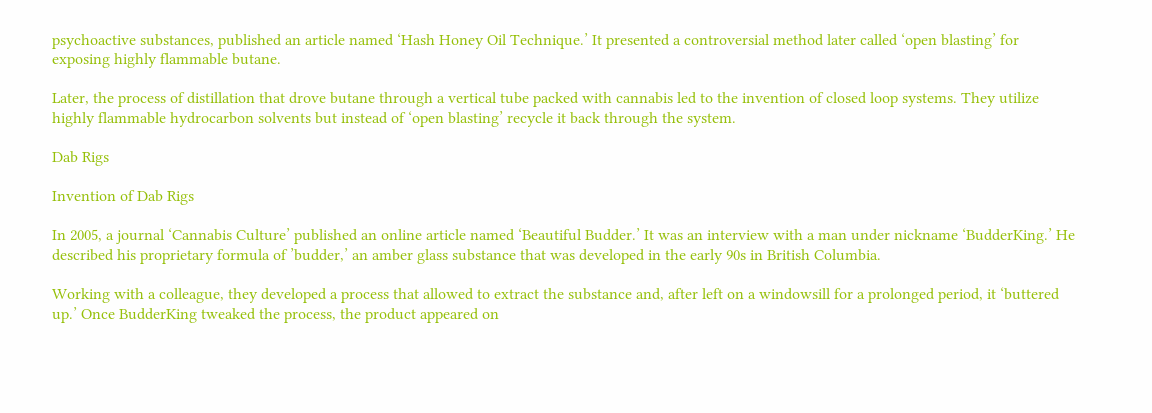psychoactive substances, published an article named ‘Hash Honey Oil Technique.’ It presented a controversial method later called ‘open blasting’ for exposing highly flammable butane.

Later, the process of distillation that drove butane through a vertical tube packed with cannabis led to the invention of closed loop systems. They utilize highly flammable hydrocarbon solvents but instead of ‘open blasting’ recycle it back through the system.

Dab Rigs

Invention of Dab Rigs

In 2005, a journal ‘Cannabis Culture’ published an online article named ‘Beautiful Budder.’ It was an interview with a man under nickname ‘BudderKing.’ He described his proprietary formula of ’budder,’ an amber glass substance that was developed in the early 90s in British Columbia.

Working with a colleague, they developed a process that allowed to extract the substance and, after left on a windowsill for a prolonged period, it ‘buttered up.’ Once BudderKing tweaked the process, the product appeared on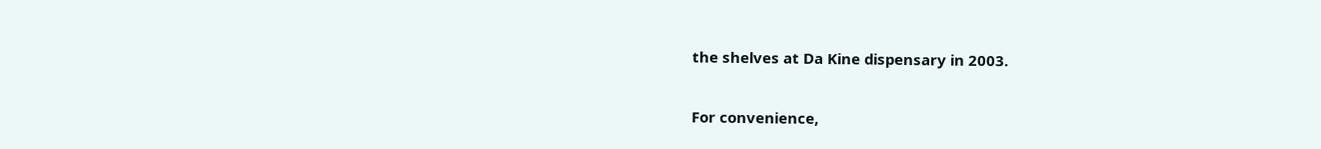the shelves at Da Kine dispensary in 2003.

For convenience,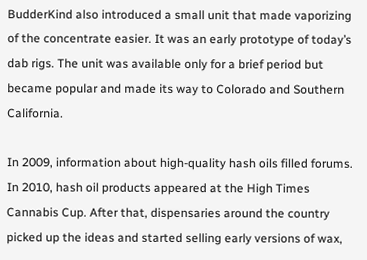BudderKind also introduced a small unit that made vaporizing of the concentrate easier. It was an early prototype of today’s dab rigs. The unit was available only for a brief period but became popular and made its way to Colorado and Southern California.

In 2009, information about high-quality hash oils filled forums. In 2010, hash oil products appeared at the High Times Cannabis Cup. After that, dispensaries around the country picked up the ideas and started selling early versions of wax,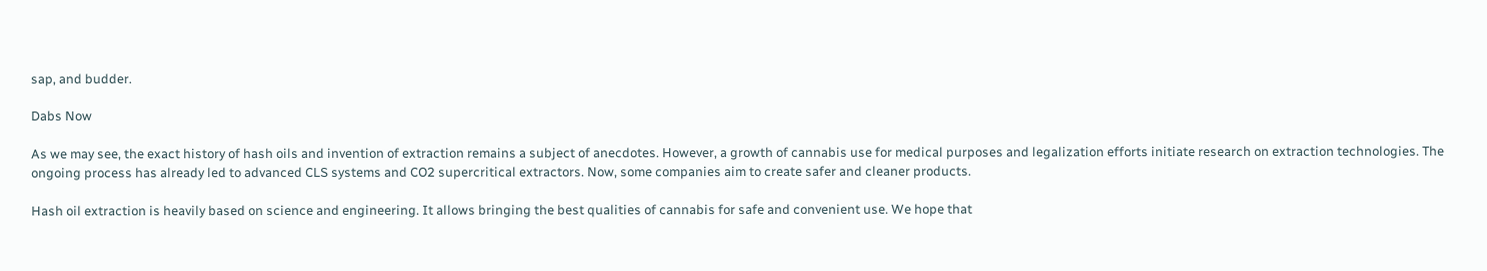sap, and budder.

Dabs Now

As we may see, the exact history of hash oils and invention of extraction remains a subject of anecdotes. However, a growth of cannabis use for medical purposes and legalization efforts initiate research on extraction technologies. The ongoing process has already led to advanced CLS systems and CO2 supercritical extractors. Now, some companies aim to create safer and cleaner products.

Hash oil extraction is heavily based on science and engineering. It allows bringing the best qualities of cannabis for safe and convenient use. We hope that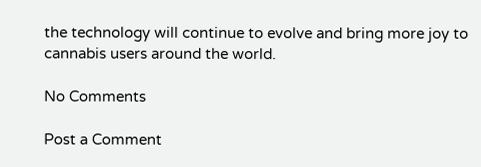the technology will continue to evolve and bring more joy to cannabis users around the world.

No Comments

Post a Comment